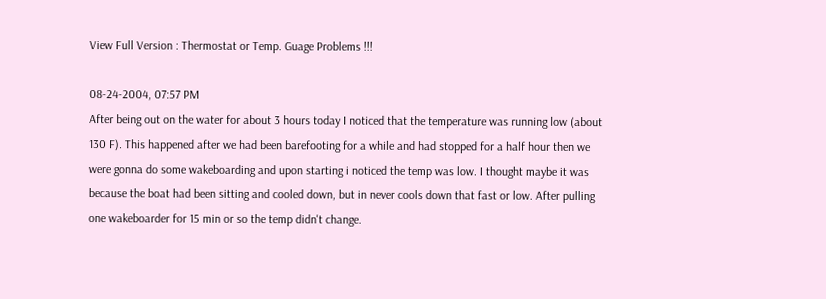View Full Version : Thermostat or Temp. Guage Problems !!!

08-24-2004, 07:57 PM
After being out on the water for about 3 hours today I noticed that the temperature was running low (about 130 F). This happened after we had been barefooting for a while and had stopped for a half hour then we were gonna do some wakeboarding and upon starting i noticed the temp was low. I thought maybe it was because the boat had been sitting and cooled down, but in never cools down that fast or low. After pulling one wakeboarder for 15 min or so the temp didn't change.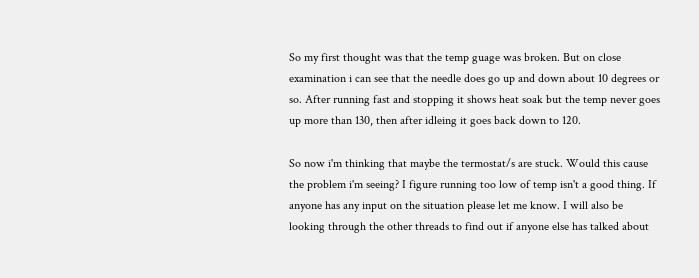So my first thought was that the temp guage was broken. But on close examination i can see that the needle does go up and down about 10 degrees or so. After running fast and stopping it shows heat soak but the temp never goes up more than 130, then after idleing it goes back down to 120.

So now i'm thinking that maybe the termostat/s are stuck. Would this cause the problem i'm seeing? I figure running too low of temp isn't a good thing. If anyone has any input on the situation please let me know. I will also be looking through the other threads to find out if anyone else has talked about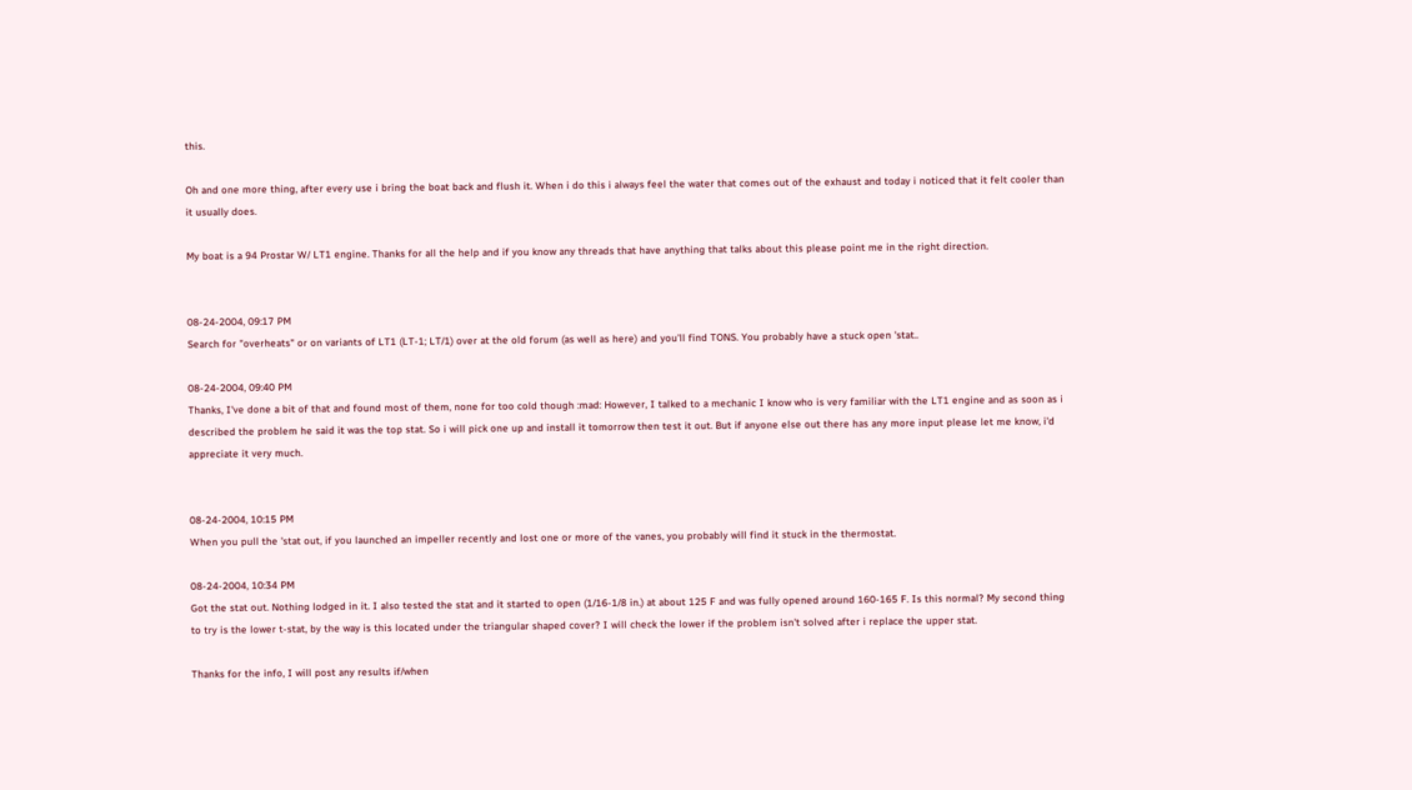this.

Oh and one more thing, after every use i bring the boat back and flush it. When i do this i always feel the water that comes out of the exhaust and today i noticed that it felt cooler than it usually does.

My boat is a 94 Prostar W/ LT1 engine. Thanks for all the help and if you know any threads that have anything that talks about this please point me in the right direction.


08-24-2004, 09:17 PM
Search for "overheats" or on variants of LT1 (LT-1; LT/1) over at the old forum (as well as here) and you'll find TONS. You probably have a stuck open 'stat..

08-24-2004, 09:40 PM
Thanks, I've done a bit of that and found most of them, none for too cold though :mad: However, I talked to a mechanic I know who is very familiar with the LT1 engine and as soon as i described the problem he said it was the top stat. So i will pick one up and install it tomorrow then test it out. But if anyone else out there has any more input please let me know, i'd appreciate it very much.


08-24-2004, 10:15 PM
When you pull the 'stat out, if you launched an impeller recently and lost one or more of the vanes, you probably will find it stuck in the thermostat.

08-24-2004, 10:34 PM
Got the stat out. Nothing lodged in it. I also tested the stat and it started to open (1/16-1/8 in.) at about 125 F and was fully opened around 160-165 F. Is this normal? My second thing to try is the lower t-stat, by the way is this located under the triangular shaped cover? I will check the lower if the problem isn't solved after i replace the upper stat.

Thanks for the info, I will post any results if/when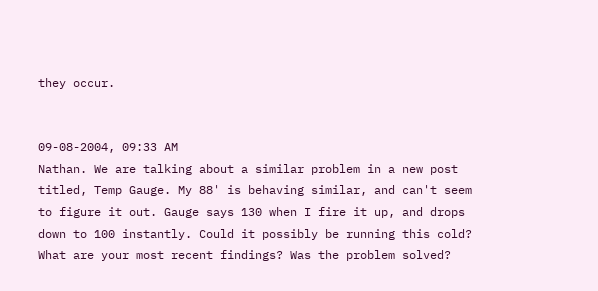they occur.


09-08-2004, 09:33 AM
Nathan. We are talking about a similar problem in a new post titled, Temp Gauge. My 88' is behaving similar, and can't seem to figure it out. Gauge says 130 when I fire it up, and drops down to 100 instantly. Could it possibly be running this cold? What are your most recent findings? Was the problem solved?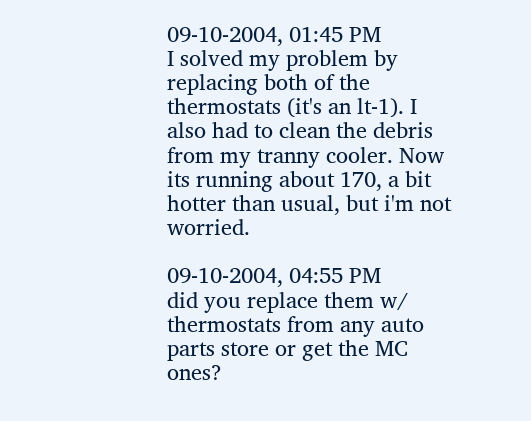09-10-2004, 01:45 PM
I solved my problem by replacing both of the thermostats (it's an lt-1). I also had to clean the debris from my tranny cooler. Now its running about 170, a bit hotter than usual, but i'm not worried.

09-10-2004, 04:55 PM
did you replace them w/ thermostats from any auto parts store or get the MC ones?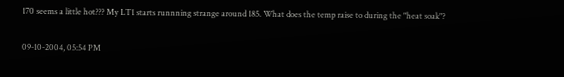170 seems a little hot??? My LT1 starts runnning strange around 185. What does the temp raise to during the "heat soak"?

09-10-2004, 05:54 PM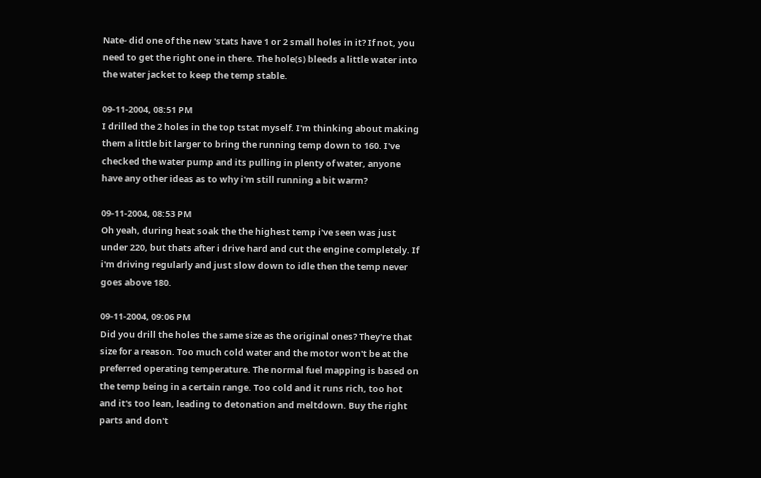Nate- did one of the new 'stats have 1 or 2 small holes in it? If not, you need to get the right one in there. The hole(s) bleeds a little water into the water jacket to keep the temp stable.

09-11-2004, 08:51 PM
I drilled the 2 holes in the top tstat myself. I'm thinking about making them a little bit larger to bring the running temp down to 160. I've checked the water pump and its pulling in plenty of water, anyone have any other ideas as to why i'm still running a bit warm?

09-11-2004, 08:53 PM
Oh yeah, during heat soak the the highest temp i've seen was just under 220, but thats after i drive hard and cut the engine completely. If i'm driving regularly and just slow down to idle then the temp never goes above 180.

09-11-2004, 09:06 PM
Did you drill the holes the same size as the original ones? They're that size for a reason. Too much cold water and the motor won't be at the preferred operating temperature. The normal fuel mapping is based on the temp being in a certain range. Too cold and it runs rich, too hot and it's too lean, leading to detonation and meltdown. Buy the right parts and don't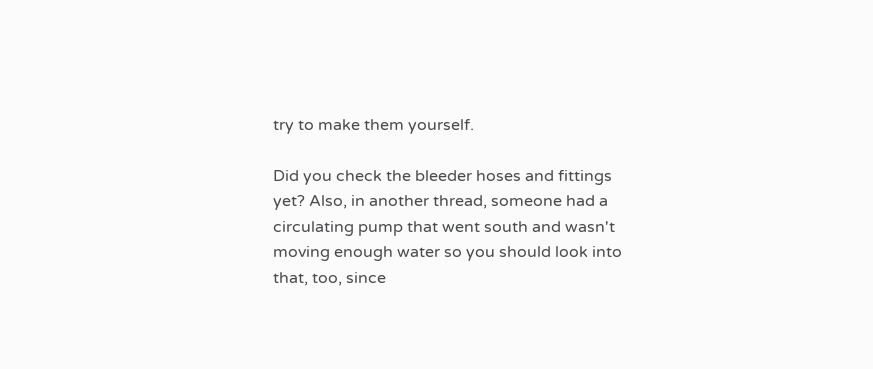try to make them yourself.

Did you check the bleeder hoses and fittings yet? Also, in another thread, someone had a circulating pump that went south and wasn't moving enough water so you should look into that, too, since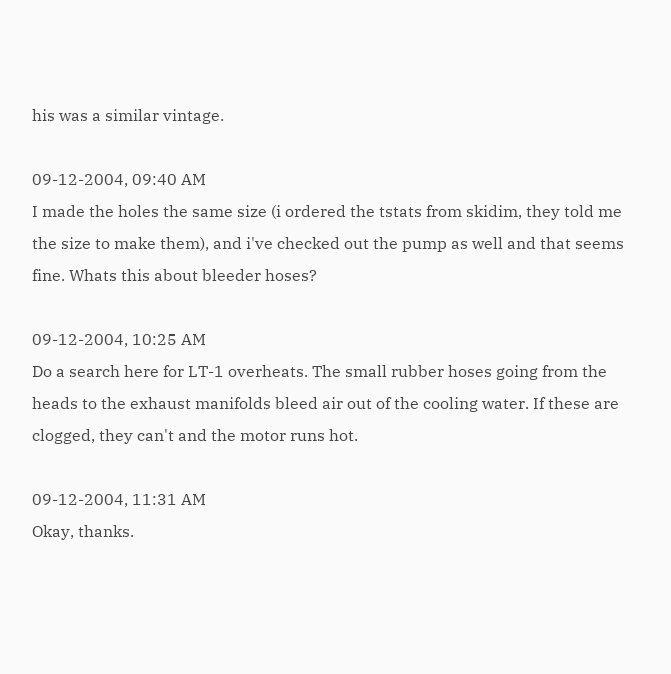his was a similar vintage.

09-12-2004, 09:40 AM
I made the holes the same size (i ordered the tstats from skidim, they told me the size to make them), and i've checked out the pump as well and that seems fine. Whats this about bleeder hoses?

09-12-2004, 10:25 AM
Do a search here for LT-1 overheats. The small rubber hoses going from the heads to the exhaust manifolds bleed air out of the cooling water. If these are clogged, they can't and the motor runs hot.

09-12-2004, 11:31 AM
Okay, thanks.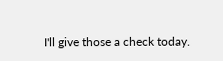I'll give those a check today.